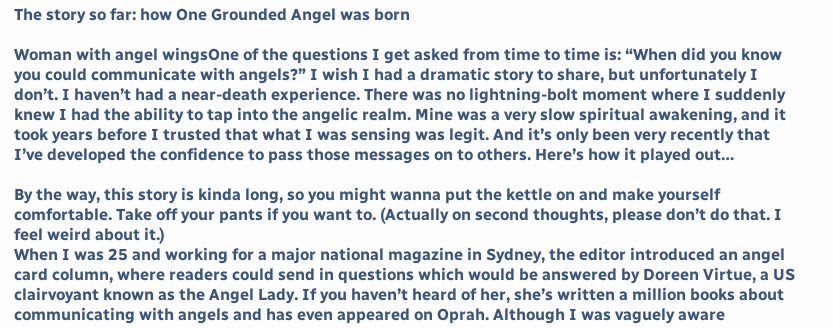The story so far: how One Grounded Angel was born

Woman with angel wingsOne of the questions I get asked from time to time is: “When did you know you could communicate with angels?” I wish I had a dramatic story to share, but unfortunately I don’t. I haven’t had a near-death experience. There was no lightning-bolt moment where I suddenly knew I had the ability to tap into the angelic realm. Mine was a very slow spiritual awakening, and it took years before I trusted that what I was sensing was legit. And it’s only been very recently that I’ve developed the confidence to pass those messages on to others. Here’s how it played out…

By the way, this story is kinda long, so you might wanna put the kettle on and make yourself comfortable. Take off your pants if you want to. (Actually on second thoughts, please don’t do that. I feel weird about it.)
When I was 25 and working for a major national magazine in Sydney, the editor introduced an angel card column, where readers could send in questions which would be answered by Doreen Virtue, a US clairvoyant known as the Angel Lady. If you haven’t heard of her, she’s written a million books about communicating with angels and has even appeared on Oprah. Although I was vaguely aware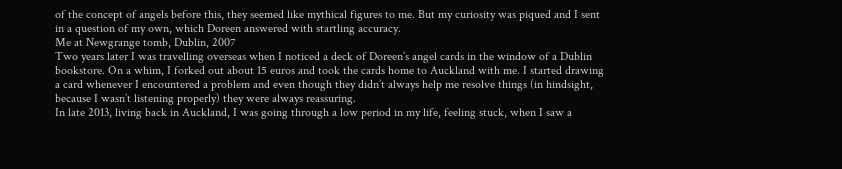of the concept of angels before this, they seemed like mythical figures to me. But my curiosity was piqued and I sent in a question of my own, which Doreen answered with startling accuracy.
Me at Newgrange tomb, Dublin, 2007
Two years later I was travelling overseas when I noticed a deck of Doreen’s angel cards in the window of a Dublin bookstore. On a whim, I forked out about 15 euros and took the cards home to Auckland with me. I started drawing a card whenever I encountered a problem and even though they didn’t always help me resolve things (in hindsight, because I wasn’t listening properly) they were always reassuring.
In late 2013, living back in Auckland, I was going through a low period in my life, feeling stuck, when I saw a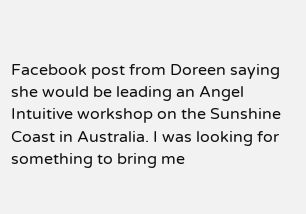Facebook post from Doreen saying she would be leading an Angel Intuitive workshop on the Sunshine Coast in Australia. I was looking for something to bring me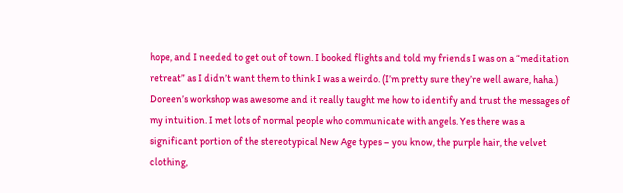hope, and I needed to get out of town. I booked flights and told my friends I was on a “meditation retreat” as I didn’t want them to think I was a weirdo. (I’m pretty sure they’re well aware, haha.)
Doreen’s workshop was awesome and it really taught me how to identify and trust the messages of my intuition. I met lots of normal people who communicate with angels. Yes there was a significant portion of the stereotypical New Age types – you know, the purple hair, the velvet clothing,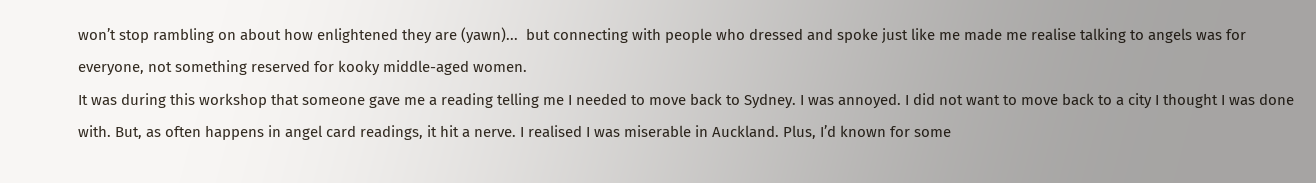won’t stop rambling on about how enlightened they are (yawn)...  but connecting with people who dressed and spoke just like me made me realise talking to angels was for everyone, not something reserved for kooky middle-aged women.
It was during this workshop that someone gave me a reading telling me I needed to move back to Sydney. I was annoyed. I did not want to move back to a city I thought I was done with. But, as often happens in angel card readings, it hit a nerve. I realised I was miserable in Auckland. Plus, I’d known for some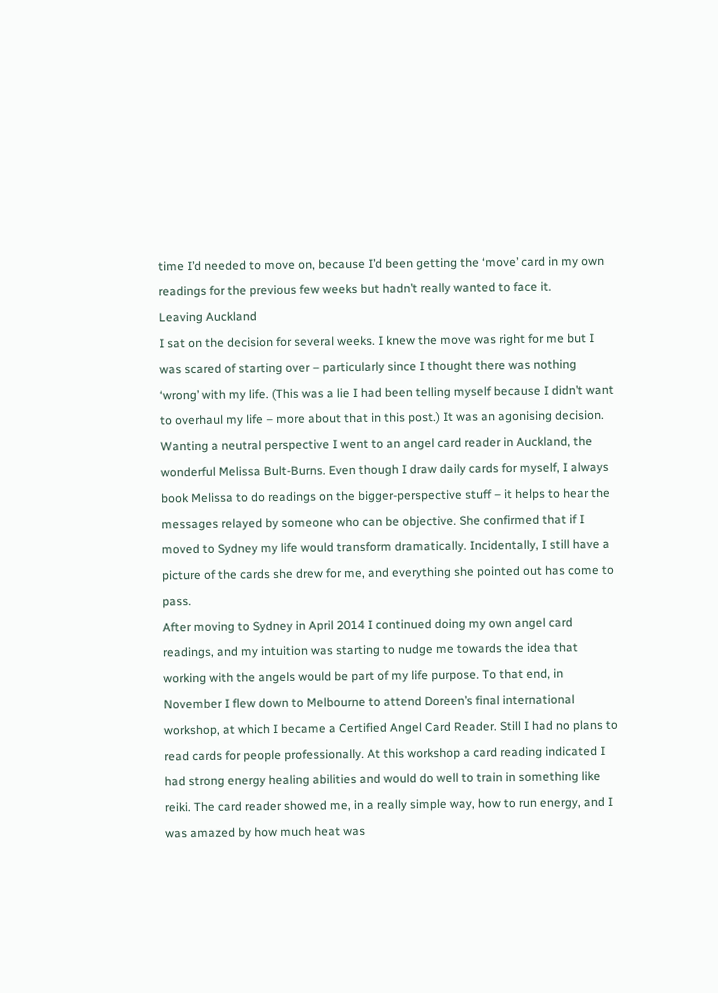time I’d needed to move on, because I’d been getting the ‘move’ card in my own readings for the previous few weeks but hadn’t really wanted to face it.
Leaving Auckland
I sat on the decision for several weeks. I knew the move was right for me but I was scared of starting over – particularly since I thought there was nothing ‘wrong’ with my life. (This was a lie I had been telling myself because I didn’t want to overhaul my life – more about that in this post.) It was an agonising decision. Wanting a neutral perspective I went to an angel card reader in Auckland, the wonderful Melissa Bult-Burns. Even though I draw daily cards for myself, I always book Melissa to do readings on the bigger-perspective stuff – it helps to hear the messages relayed by someone who can be objective. She confirmed that if I moved to Sydney my life would transform dramatically. Incidentally, I still have a picture of the cards she drew for me, and everything she pointed out has come to pass.
After moving to Sydney in April 2014 I continued doing my own angel card readings, and my intuition was starting to nudge me towards the idea that working with the angels would be part of my life purpose. To that end, in November I flew down to Melbourne to attend Doreen’s final international workshop, at which I became a Certified Angel Card Reader. Still I had no plans to read cards for people professionally. At this workshop a card reading indicated I had strong energy healing abilities and would do well to train in something like reiki. The card reader showed me, in a really simple way, how to run energy, and I was amazed by how much heat was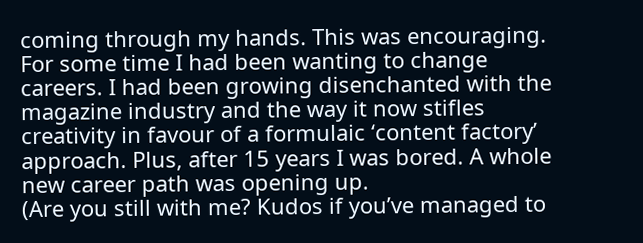coming through my hands. This was encouraging. For some time I had been wanting to change careers. I had been growing disenchanted with the magazine industry and the way it now stifles creativity in favour of a formulaic ‘content factory’ approach. Plus, after 15 years I was bored. A whole new career path was opening up.
(Are you still with me? Kudos if you’ve managed to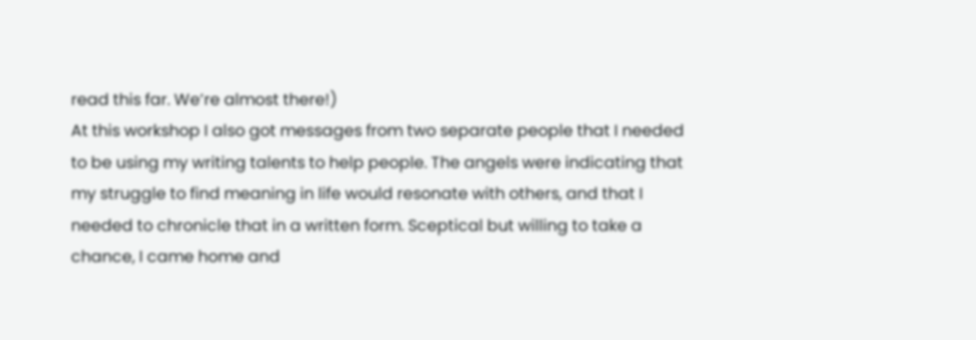read this far. We’re almost there!)
At this workshop I also got messages from two separate people that I needed to be using my writing talents to help people. The angels were indicating that my struggle to find meaning in life would resonate with others, and that I needed to chronicle that in a written form. Sceptical but willing to take a chance, I came home and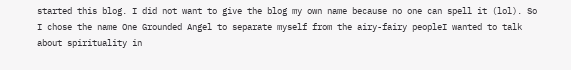started this blog. I did not want to give the blog my own name because no one can spell it (lol). So I chose the name One Grounded Angel to separate myself from the airy-fairy peopleI wanted to talk about spirituality in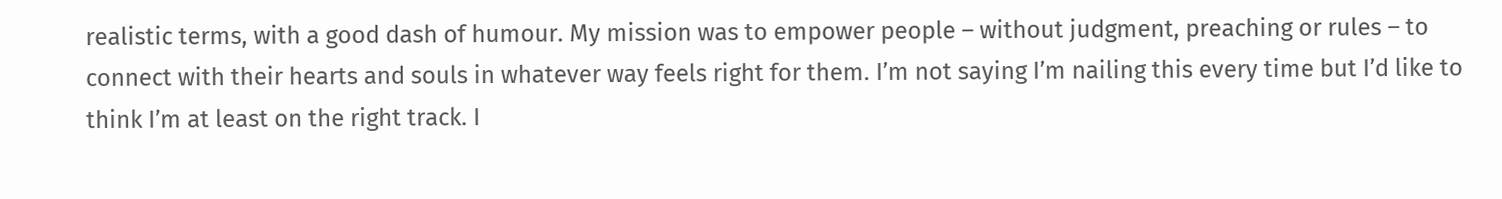realistic terms, with a good dash of humour. My mission was to empower people – without judgment, preaching or rules – to connect with their hearts and souls in whatever way feels right for them. I’m not saying I’m nailing this every time but I’d like to think I’m at least on the right track. I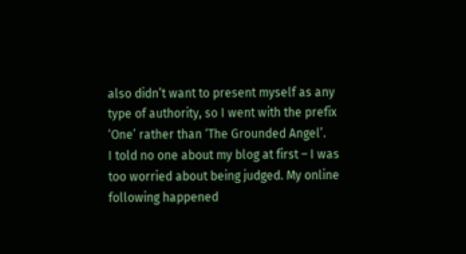also didn’t want to present myself as any type of authority, so I went with the prefix ‘One’ rather than ‘The Grounded Angel’.
I told no one about my blog at first – I was too worried about being judged. My online following happened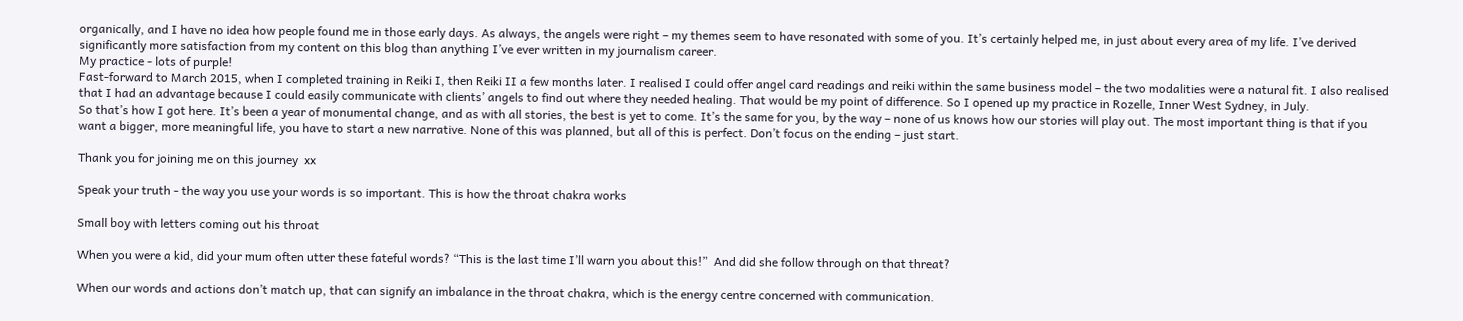organically, and I have no idea how people found me in those early days. As always, the angels were right – my themes seem to have resonated with some of you. It’s certainly helped me, in just about every area of my life. I’ve derived significantly more satisfaction from my content on this blog than anything I’ve ever written in my journalism career.
My practice - lots of purple!
Fast-forward to March 2015, when I completed training in Reiki I, then Reiki II a few months later. I realised I could offer angel card readings and reiki within the same business model – the two modalities were a natural fit. I also realised that I had an advantage because I could easily communicate with clients’ angels to find out where they needed healing. That would be my point of difference. So I opened up my practice in Rozelle, Inner West Sydney, in July.
So that’s how I got here. It’s been a year of monumental change, and as with all stories, the best is yet to come. It’s the same for you, by the way – none of us knows how our stories will play out. The most important thing is that if you want a bigger, more meaningful life, you have to start a new narrative. None of this was planned, but all of this is perfect. Don’t focus on the ending – just start.

Thank you for joining me on this journey  xx

Speak your truth - the way you use your words is so important. This is how the throat chakra works

Small boy with letters coming out his throat

When you were a kid, did your mum often utter these fateful words? “This is the last time I’ll warn you about this!”  And did she follow through on that threat?

When our words and actions don’t match up, that can signify an imbalance in the throat chakra, which is the energy centre concerned with communication.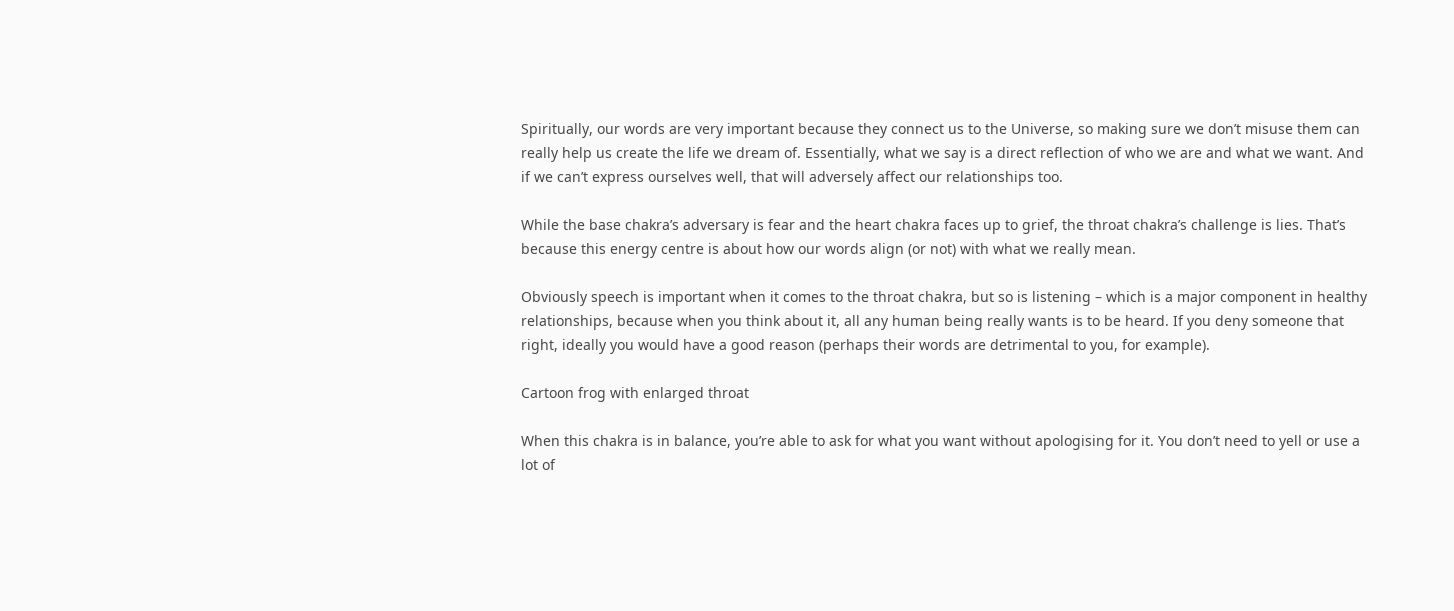Spiritually, our words are very important because they connect us to the Universe, so making sure we don’t misuse them can really help us create the life we dream of. Essentially, what we say is a direct reflection of who we are and what we want. And if we can’t express ourselves well, that will adversely affect our relationships too.

While the base chakra’s adversary is fear and the heart chakra faces up to grief, the throat chakra’s challenge is lies. That’s because this energy centre is about how our words align (or not) with what we really mean.

Obviously speech is important when it comes to the throat chakra, but so is listening – which is a major component in healthy relationships, because when you think about it, all any human being really wants is to be heard. If you deny someone that right, ideally you would have a good reason (perhaps their words are detrimental to you, for example).

Cartoon frog with enlarged throat

When this chakra is in balance, you’re able to ask for what you want without apologising for it. You don’t need to yell or use a lot of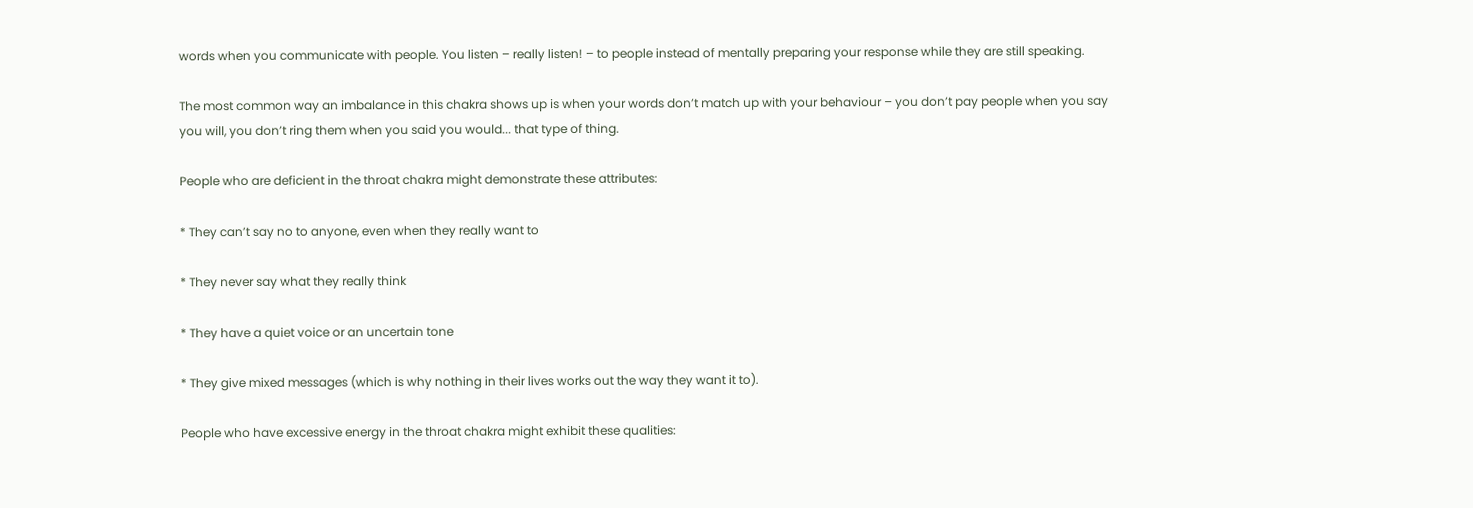words when you communicate with people. You listen – really listen! – to people instead of mentally preparing your response while they are still speaking.

The most common way an imbalance in this chakra shows up is when your words don’t match up with your behaviour – you don’t pay people when you say you will, you don’t ring them when you said you would... that type of thing.

People who are deficient in the throat chakra might demonstrate these attributes:

* They can’t say no to anyone, even when they really want to

* They never say what they really think

* They have a quiet voice or an uncertain tone

* They give mixed messages (which is why nothing in their lives works out the way they want it to).

People who have excessive energy in the throat chakra might exhibit these qualities: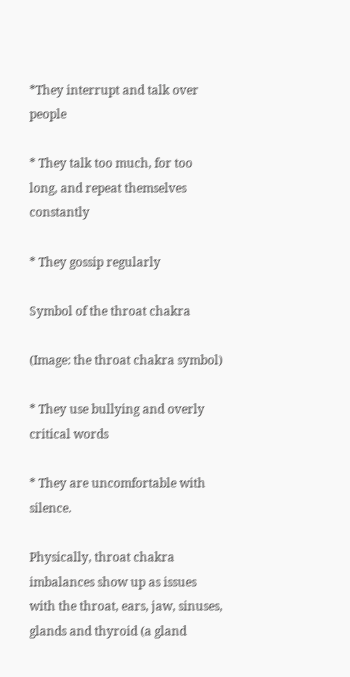*They interrupt and talk over people

* They talk too much, for too long, and repeat themselves constantly

* They gossip regularly

Symbol of the throat chakra

(Image: the throat chakra symbol)

* They use bullying and overly critical words

* They are uncomfortable with silence.

Physically, throat chakra imbalances show up as issues with the throat, ears, jaw, sinuses, glands and thyroid (a gland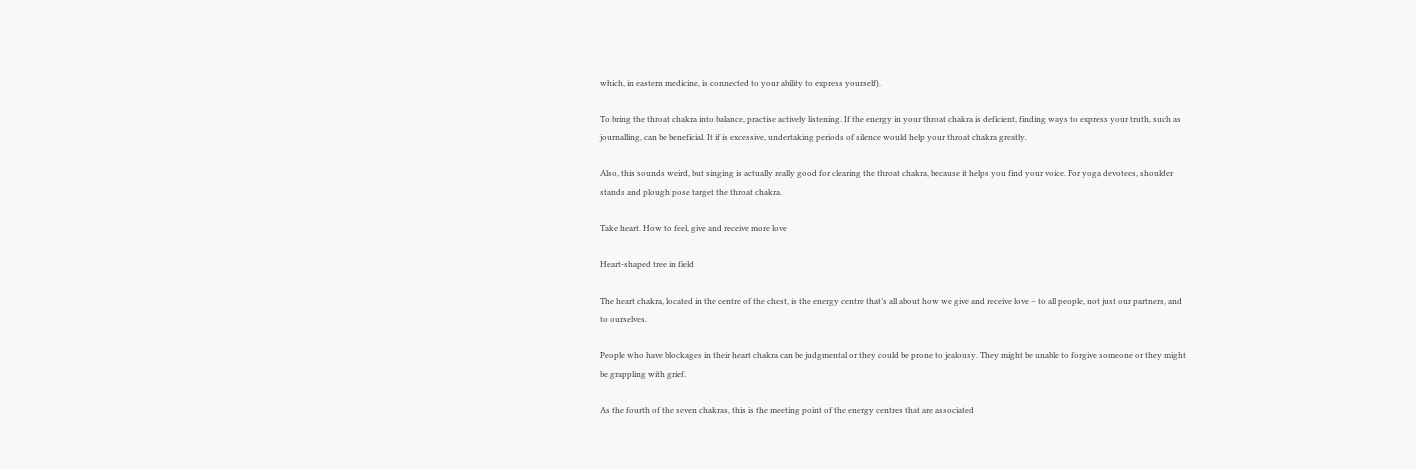which, in eastern medicine, is connected to your ability to express yourself).

To bring the throat chakra into balance, practise actively listening. If the energy in your throat chakra is deficient, finding ways to express your truth, such as journalling, can be beneficial. It if is excessive, undertaking periods of silence would help your throat chakra greatly.

Also, this sounds weird, but singing is actually really good for clearing the throat chakra, because it helps you find your voice. For yoga devotees, shoulder stands and plough pose target the throat chakra.

Take heart. How to feel, give and receive more love

Heart-shaped tree in field

The heart chakra, located in the centre of the chest, is the energy centre that’s all about how we give and receive love – to all people, not just our partners, and to ourselves.

People who have blockages in their heart chakra can be judgmental or they could be prone to jealousy. They might be unable to forgive someone or they might be grappling with grief.

As the fourth of the seven chakras, this is the meeting point of the energy centres that are associated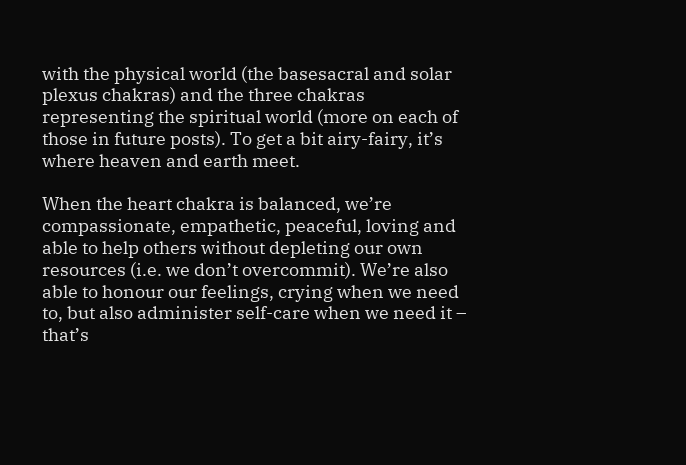with the physical world (the basesacral and solar plexus chakras) and the three chakras representing the spiritual world (more on each of those in future posts). To get a bit airy-fairy, it’s where heaven and earth meet.

When the heart chakra is balanced, we’re compassionate, empathetic, peaceful, loving and able to help others without depleting our own resources (i.e. we don’t overcommit). We’re also able to honour our feelings, crying when we need to, but also administer self-care when we need it – that’s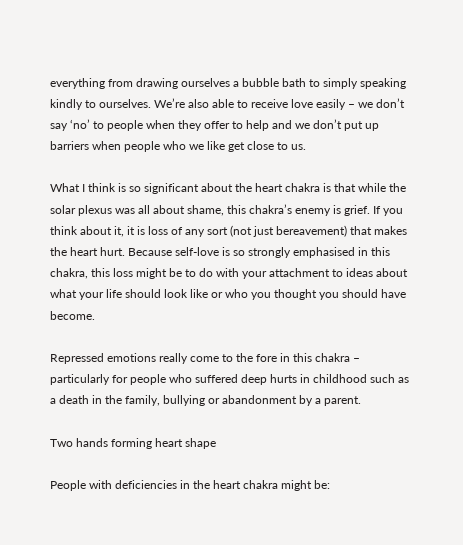everything from drawing ourselves a bubble bath to simply speaking kindly to ourselves. We’re also able to receive love easily – we don’t say ‘no’ to people when they offer to help and we don’t put up barriers when people who we like get close to us.

What I think is so significant about the heart chakra is that while the solar plexus was all about shame, this chakra’s enemy is grief. If you think about it, it is loss of any sort (not just bereavement) that makes the heart hurt. Because self-love is so strongly emphasised in this chakra, this loss might be to do with your attachment to ideas about what your life should look like or who you thought you should have become.

Repressed emotions really come to the fore in this chakra – particularly for people who suffered deep hurts in childhood such as a death in the family, bullying or abandonment by a parent.

Two hands forming heart shape

People with deficiencies in the heart chakra might be: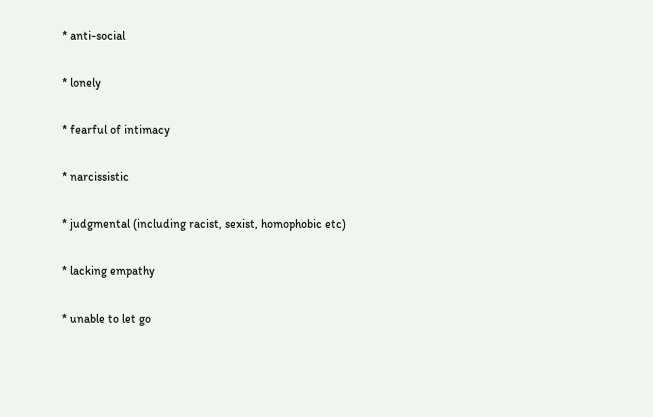* anti-social

* lonely

* fearful of intimacy

* narcissistic

* judgmental (including racist, sexist, homophobic etc)

* lacking empathy

* unable to let go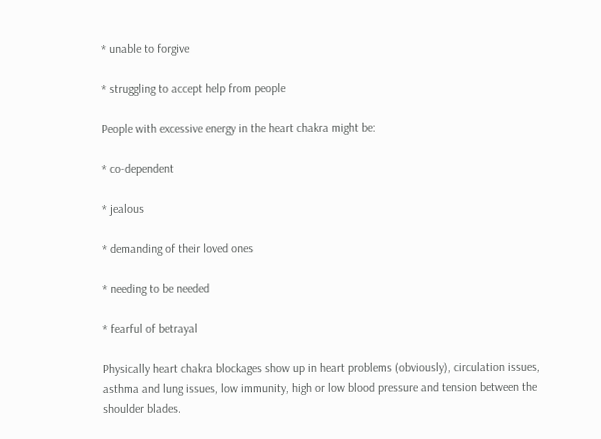* unable to forgive

* struggling to accept help from people

People with excessive energy in the heart chakra might be:

* co-dependent

* jealous

* demanding of their loved ones

* needing to be needed

* fearful of betrayal

Physically heart chakra blockages show up in heart problems (obviously), circulation issues, asthma and lung issues, low immunity, high or low blood pressure and tension between the shoulder blades.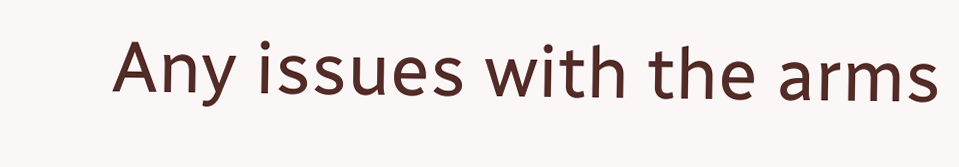Any issues with the arms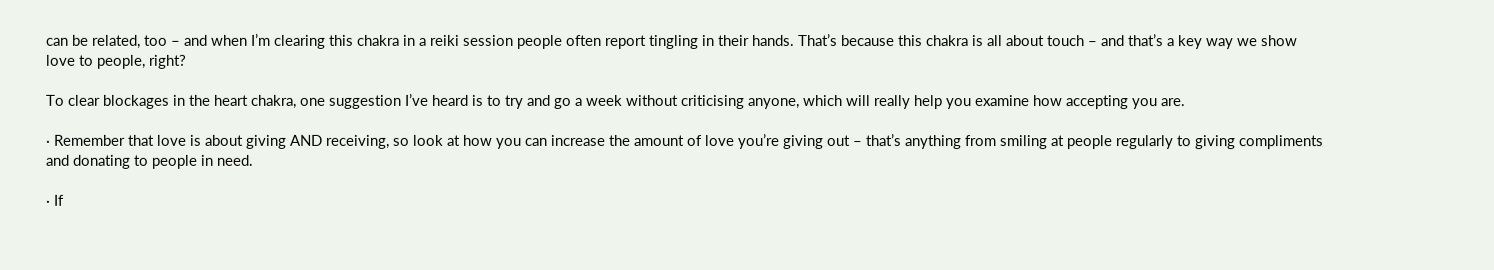can be related, too – and when I’m clearing this chakra in a reiki session people often report tingling in their hands. That’s because this chakra is all about touch – and that’s a key way we show love to people, right?

To clear blockages in the heart chakra, one suggestion I’ve heard is to try and go a week without criticising anyone, which will really help you examine how accepting you are.

· Remember that love is about giving AND receiving, so look at how you can increase the amount of love you’re giving out – that’s anything from smiling at people regularly to giving compliments and donating to people in need.

· If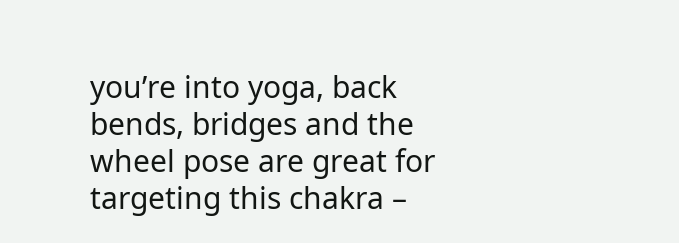you’re into yoga, back bends, bridges and the wheel pose are great for targeting this chakra –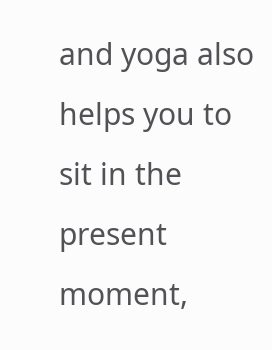and yoga also helps you to sit in the present moment,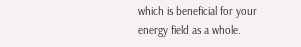which is beneficial for your energy field as a whole.